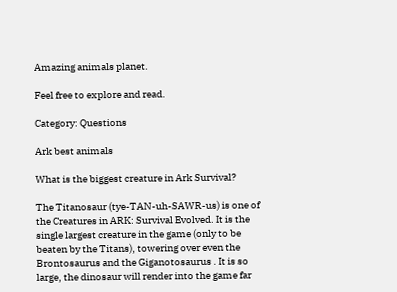Amazing animals planet.

Feel free to explore and read.

Category: Questions

Ark best animals

What is the biggest creature in Ark Survival?

The Titanosaur (tye-TAN-uh-SAWR-us) is one of the Creatures in ARK: Survival Evolved. It is the single largest creature in the game (only to be beaten by the Titans), towering over even the Brontosaurus and the Giganotosaurus . It is so large, the dinosaur will render into the game far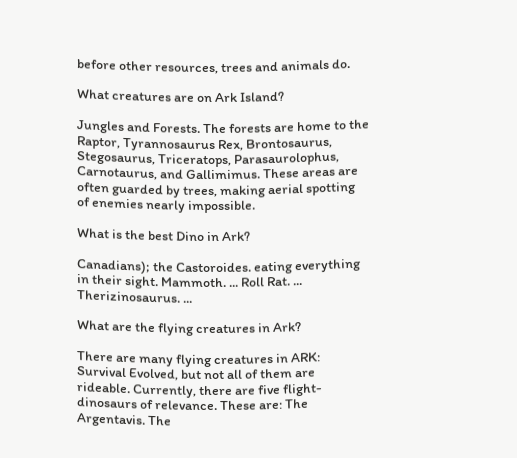before other resources, trees and animals do.

What creatures are on Ark Island?

Jungles and Forests. The forests are home to the Raptor, Tyrannosaurus Rex, Brontosaurus, Stegosaurus, Triceratops, Parasaurolophus, Carnotaurus, and Gallimimus. These areas are often guarded by trees, making aerial spotting of enemies nearly impossible.

What is the best Dino in Ark?

Canadians); the Castoroides. eating everything in their sight. Mammoth. ... Roll Rat. ... Therizinosaurus. ...

What are the flying creatures in Ark?

There are many flying creatures in ARK: Survival Evolved, but not all of them are rideable. Currently, there are five flight-dinosaurs of relevance. These are: The Argentavis. The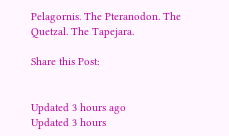Pelagornis. The Pteranodon. The Quetzal. The Tapejara.

Share this Post:


Updated 3 hours ago
Updated 3 hours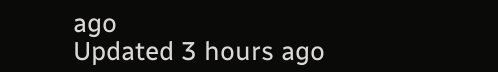ago
Updated 3 hours ago